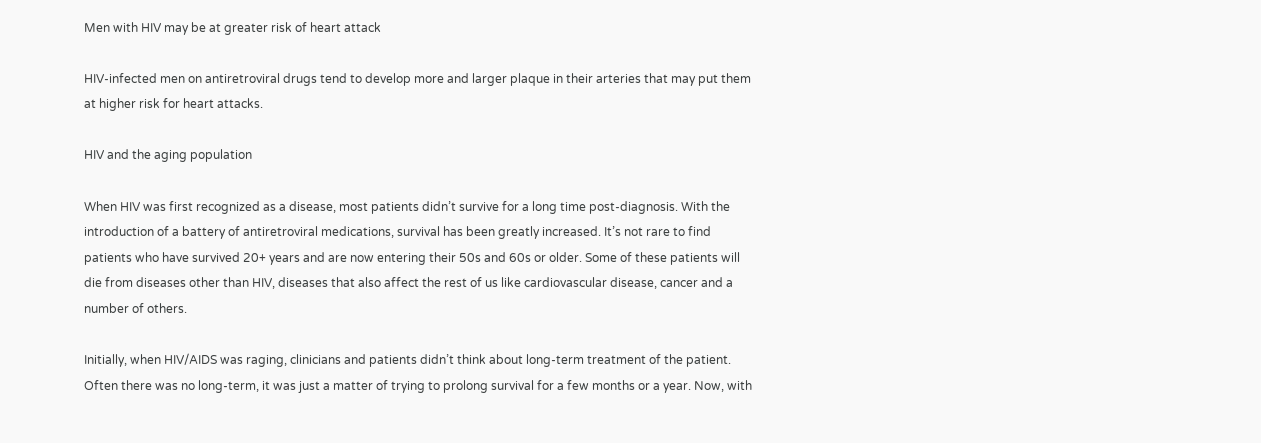Men with HIV may be at greater risk of heart attack

HIV-infected men on antiretroviral drugs tend to develop more and larger plaque in their arteries that may put them at higher risk for heart attacks.

HIV and the aging population

When HIV was first recognized as a disease, most patients didn’t survive for a long time post-diagnosis. With the introduction of a battery of antiretroviral medications, survival has been greatly increased. It’s not rare to find patients who have survived 20+ years and are now entering their 50s and 60s or older. Some of these patients will die from diseases other than HIV, diseases that also affect the rest of us like cardiovascular disease, cancer and a number of others.

Initially, when HIV/AIDS was raging, clinicians and patients didn’t think about long-term treatment of the patient. Often there was no long-term, it was just a matter of trying to prolong survival for a few months or a year. Now, with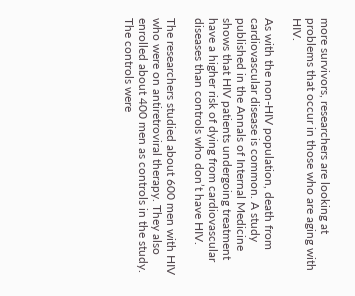more survivors, researchers are looking at problems that occur in those who are aging with HIV.

As with the non-HIV population, death from cardiovascular disease is common. A study published in the Annals of Internal Medicine shows that HIV patients undergoing treatment have a higher risk of dying from cardiovascular diseases than controls who don’t have HIV.

The researchers studied about 600 men with HIV who were on antiretroviral therapy. They also enrolled about 400 men as controls in the study. The controls were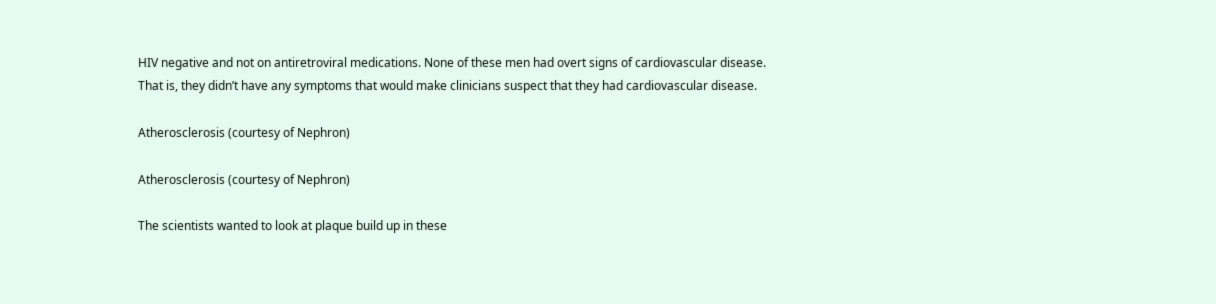HIV negative and not on antiretroviral medications. None of these men had overt signs of cardiovascular disease. That is, they didn’t have any symptoms that would make clinicians suspect that they had cardiovascular disease.

Atherosclerosis (courtesy of Nephron)

Atherosclerosis (courtesy of Nephron)

The scientists wanted to look at plaque build up in these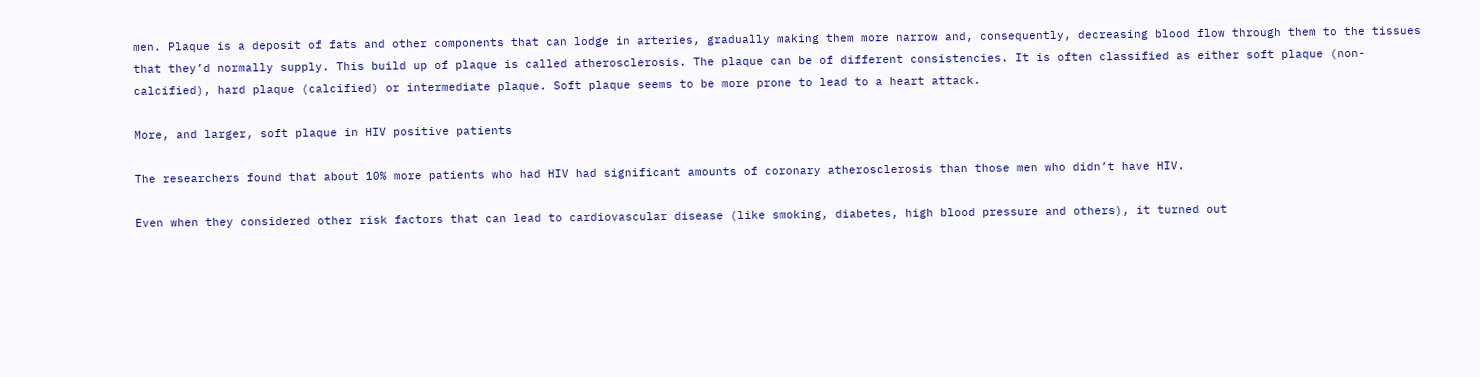men. Plaque is a deposit of fats and other components that can lodge in arteries, gradually making them more narrow and, consequently, decreasing blood flow through them to the tissues that they’d normally supply. This build up of plaque is called atherosclerosis. The plaque can be of different consistencies. It is often classified as either soft plaque (non-calcified), hard plaque (calcified) or intermediate plaque. Soft plaque seems to be more prone to lead to a heart attack.

More, and larger, soft plaque in HIV positive patients

The researchers found that about 10% more patients who had HIV had significant amounts of coronary atherosclerosis than those men who didn’t have HIV.

Even when they considered other risk factors that can lead to cardiovascular disease (like smoking, diabetes, high blood pressure and others), it turned out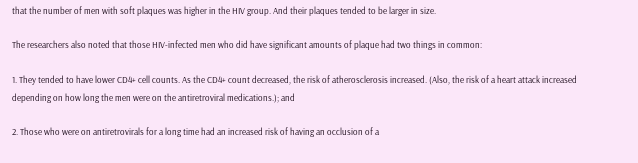that the number of men with soft plaques was higher in the HIV group. And their plaques tended to be larger in size.

The researchers also noted that those HIV-infected men who did have significant amounts of plaque had two things in common:

1. They tended to have lower CD4+ cell counts. As the CD4+ count decreased, the risk of atherosclerosis increased. (Also, the risk of a heart attack increased depending on how long the men were on the antiretroviral medications.); and

2. Those who were on antiretrovirals for a long time had an increased risk of having an occlusion of a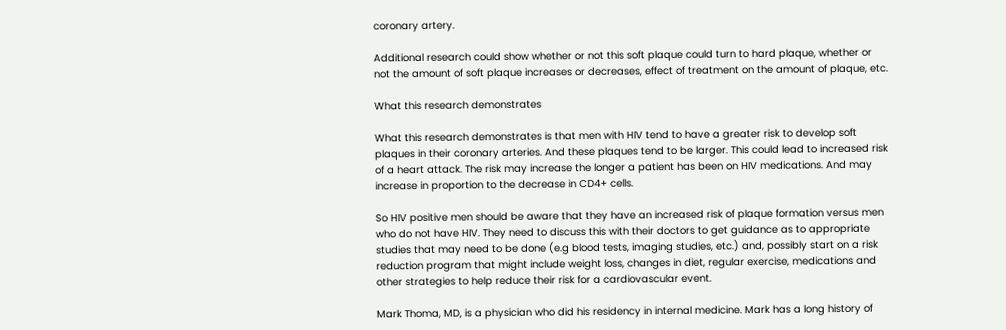coronary artery.

Additional research could show whether or not this soft plaque could turn to hard plaque, whether or not the amount of soft plaque increases or decreases, effect of treatment on the amount of plaque, etc.

What this research demonstrates

What this research demonstrates is that men with HIV tend to have a greater risk to develop soft plaques in their coronary arteries. And these plaques tend to be larger. This could lead to increased risk of a heart attack. The risk may increase the longer a patient has been on HIV medications. And may increase in proportion to the decrease in CD4+ cells.

So HIV positive men should be aware that they have an increased risk of plaque formation versus men who do not have HIV. They need to discuss this with their doctors to get guidance as to appropriate studies that may need to be done (e.g blood tests, imaging studies, etc.) and, possibly start on a risk reduction program that might include weight loss, changes in diet, regular exercise, medications and other strategies to help reduce their risk for a cardiovascular event.

Mark Thoma, MD, is a physician who did his residency in internal medicine. Mark has a long history of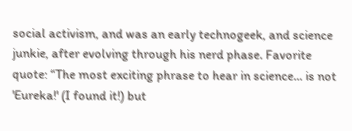social activism, and was an early technogeek, and science junkie, after evolving through his nerd phase. Favorite quote: “The most exciting phrase to hear in science... is not 'Eureka!' (I found it!) but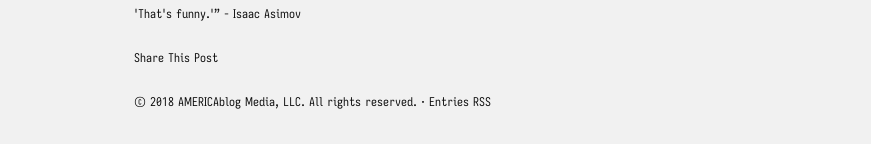'That's funny.'” - Isaac Asimov

Share This Post

© 2018 AMERICAblog Media, LLC. All rights reserved. · Entries RSS